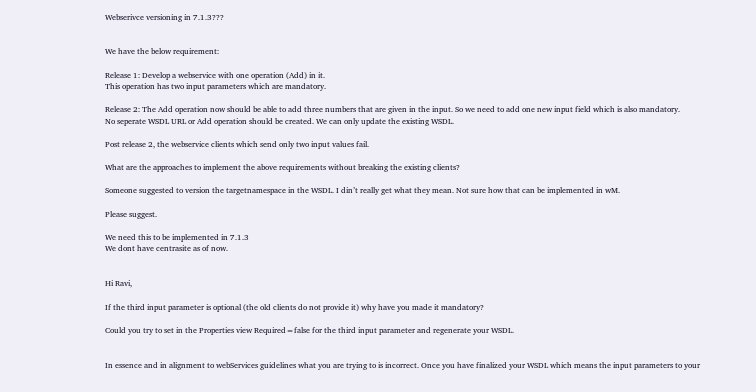Webserivce versioning in 7.1.3???


We have the below requirement:

Release 1: Develop a webservice with one operation (Add) in it.
This operation has two input parameters which are mandatory.

Release 2: The Add operation now should be able to add three numbers that are given in the input. So we need to add one new input field which is also mandatory.
No seperate WSDL URL or Add operation should be created. We can only update the existing WSDL.

Post release 2, the webservice clients which send only two input values fail.

What are the approaches to implement the above requirements without breaking the existing clients?

Someone suggested to version the targetnamespace in the WSDL. I din’t really get what they mean. Not sure how that can be implemented in wM.

Please suggest.

We need this to be implemented in 7.1.3
We dont have centrasite as of now.


Hi Ravi,

If the third input parameter is optional (the old clients do not provide it) why have you made it mandatory?

Could you try to set in the Properties view Required=false for the third input parameter and regenerate your WSDL.


In essence and in alignment to webServices guidelines what you are trying to is incorrect. Once you have finalized your WSDL which means the input parameters to your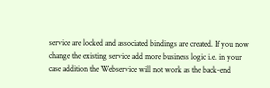service are locked and associated bindings are created. If you now change the existing service add more business logic i.e. in your case addition the Webservice will not work as the back-end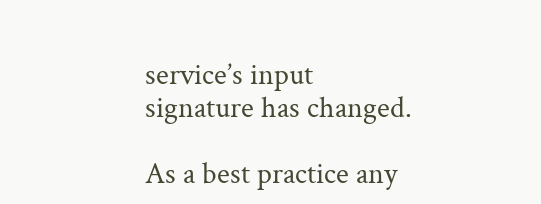service’s input signature has changed.

As a best practice any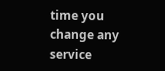time you change any service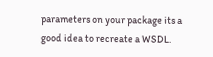parameters on your package its a good idea to recreate a WSDL.